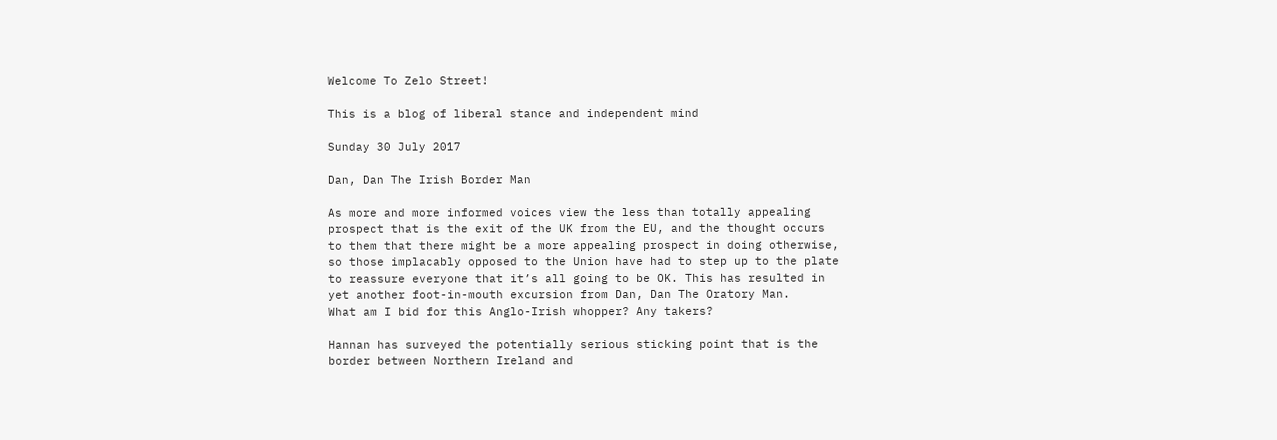Welcome To Zelo Street!

This is a blog of liberal stance and independent mind

Sunday 30 July 2017

Dan, Dan The Irish Border Man

As more and more informed voices view the less than totally appealing prospect that is the exit of the UK from the EU, and the thought occurs to them that there might be a more appealing prospect in doing otherwise, so those implacably opposed to the Union have had to step up to the plate to reassure everyone that it’s all going to be OK. This has resulted in yet another foot-in-mouth excursion from Dan, Dan The Oratory Man.
What am I bid for this Anglo-Irish whopper? Any takers?

Hannan has surveyed the potentially serious sticking point that is the border between Northern Ireland and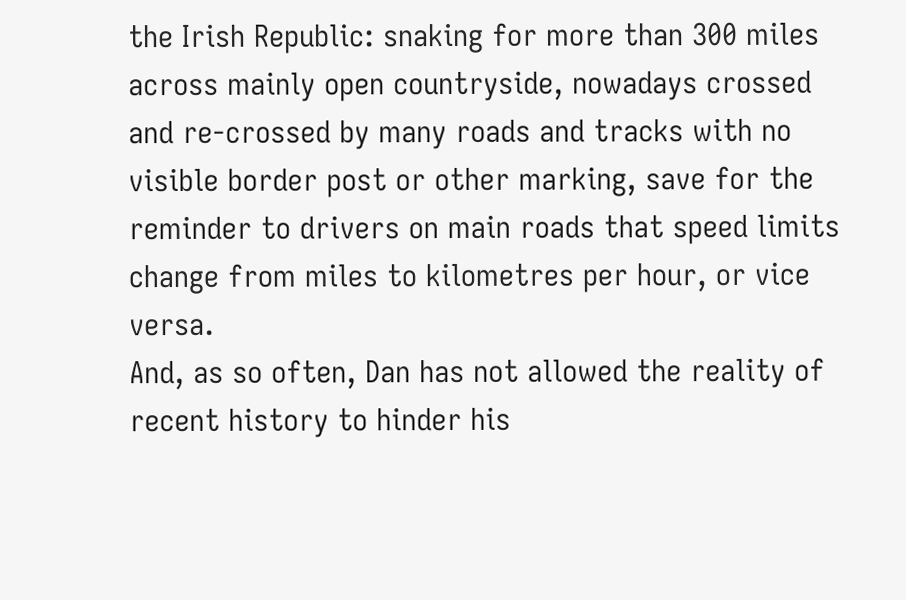the Irish Republic: snaking for more than 300 miles across mainly open countryside, nowadays crossed and re-crossed by many roads and tracks with no visible border post or other marking, save for the reminder to drivers on main roads that speed limits change from miles to kilometres per hour, or vice versa.
And, as so often, Dan has not allowed the reality of recent history to hinder his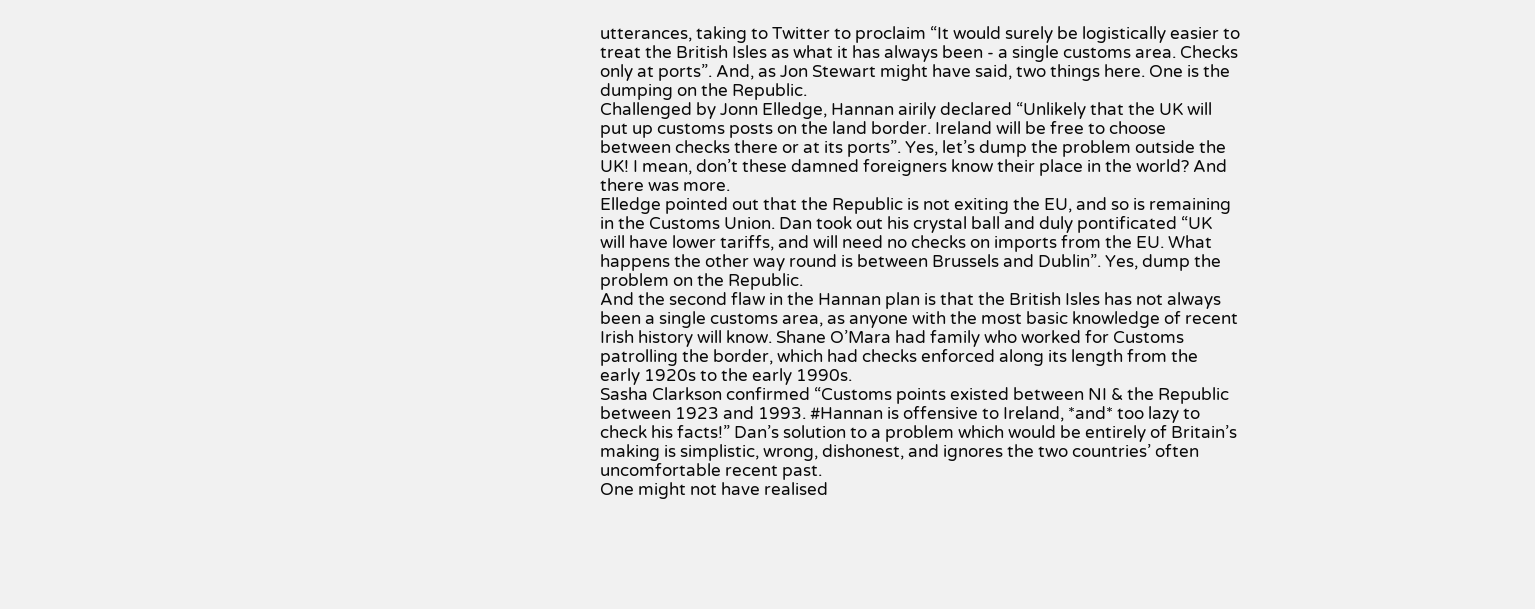utterances, taking to Twitter to proclaim “It would surely be logistically easier to treat the British Isles as what it has always been - a single customs area. Checks only at ports”. And, as Jon Stewart might have said, two things here. One is the dumping on the Republic.
Challenged by Jonn Elledge, Hannan airily declared “Unlikely that the UK will put up customs posts on the land border. Ireland will be free to choose between checks there or at its ports”. Yes, let’s dump the problem outside the UK! I mean, don’t these damned foreigners know their place in the world? And there was more.
Elledge pointed out that the Republic is not exiting the EU, and so is remaining in the Customs Union. Dan took out his crystal ball and duly pontificated “UK will have lower tariffs, and will need no checks on imports from the EU. What happens the other way round is between Brussels and Dublin”. Yes, dump the problem on the Republic.
And the second flaw in the Hannan plan is that the British Isles has not always been a single customs area, as anyone with the most basic knowledge of recent Irish history will know. Shane O’Mara had family who worked for Customs patrolling the border, which had checks enforced along its length from the early 1920s to the early 1990s.
Sasha Clarkson confirmed “Customs points existed between NI & the Republic between 1923 and 1993. #Hannan is offensive to Ireland, *and* too lazy to check his facts!” Dan’s solution to a problem which would be entirely of Britain’s making is simplistic, wrong, dishonest, and ignores the two countries’ often uncomfortable recent past.
One might not have realised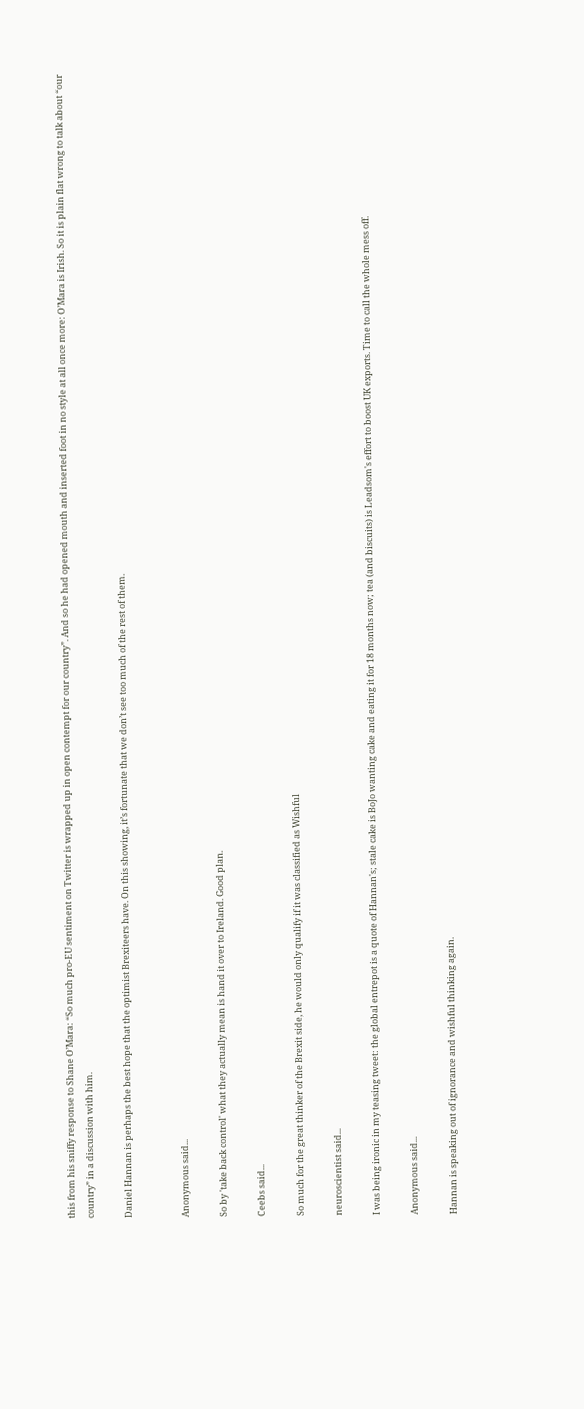this from his sniffy response to Shane O’Mara: “So much pro-EU sentiment on Twitter is wrapped up in open contempt for our country”. And so he had opened mouth and inserted foot in no style at all once more: O’Mara is Irish. So it is plain flat wrong to talk about “our country” in a discussion with him.

Daniel Hannan is perhaps the best hope that the optimist Brexiteers have. On this showing, it’s fortunate that we don’t see too much of the rest of them.


Anonymous said...

So by 'take back control' what they actually mean is hand it over to Ireland. Good plan.

Ceebs said...

So much for the great thinker of the Brexit side, he would only qualify if it was classified as Wishful

neuroscientist said...

I was being ironic in my teasing tweet: the global entrepot is a quote of Hannan's; stale cake is BoJo wanting cake and eating it for 18 months now; tea (and biscuits) is Leadsom's effort to boost UK exports. Time to call the whole mess off.

Anonymous said...

Hannan is speaking out of ignorance and wishful thinking again.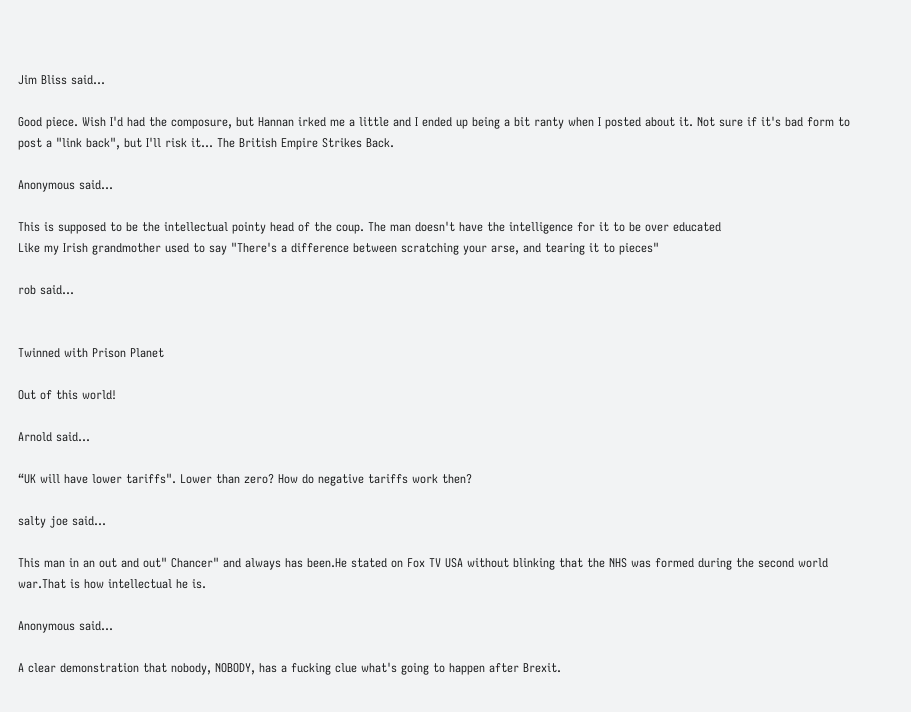Jim Bliss said...

Good piece. Wish I'd had the composure, but Hannan irked me a little and I ended up being a bit ranty when I posted about it. Not sure if it's bad form to post a "link back", but I'll risk it... The British Empire Strikes Back.

Anonymous said...

This is supposed to be the intellectual pointy head of the coup. The man doesn't have the intelligence for it to be over educated
Like my Irish grandmother used to say "There's a difference between scratching your arse, and tearing it to pieces"

rob said...


Twinned with Prison Planet

Out of this world!

Arnold said...

“UK will have lower tariffs". Lower than zero? How do negative tariffs work then?

salty joe said...

This man in an out and out" Chancer" and always has been.He stated on Fox TV USA without blinking that the NHS was formed during the second world war.That is how intellectual he is.

Anonymous said...

A clear demonstration that nobody, NOBODY, has a fucking clue what's going to happen after Brexit.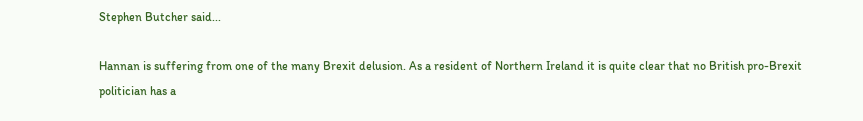Stephen Butcher said...

Hannan is suffering from one of the many Brexit delusion. As a resident of Northern Ireland it is quite clear that no British pro-Brexit politician has a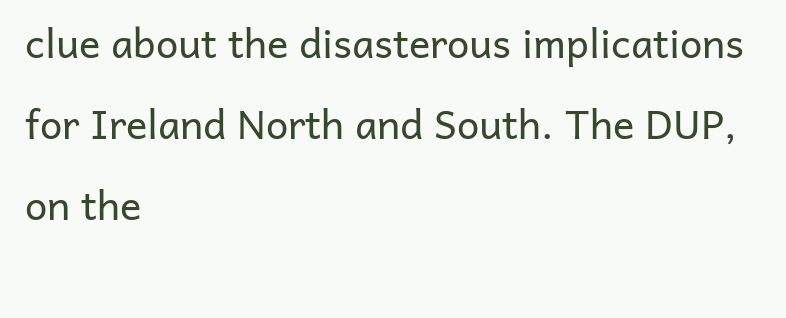clue about the disasterous implications for Ireland North and South. The DUP, on the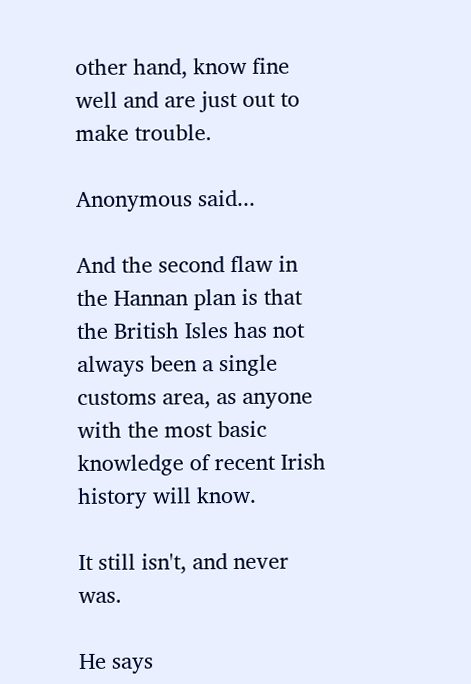other hand, know fine well and are just out to make trouble.

Anonymous said...

And the second flaw in the Hannan plan is that the British Isles has not always been a single customs area, as anyone with the most basic knowledge of recent Irish history will know.

It still isn't, and never was.

He says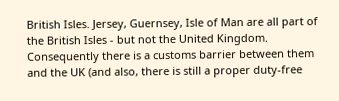British Isles. Jersey, Guernsey, Isle of Man are all part of the British Isles - but not the United Kingdom. Consequently there is a customs barrier between them and the UK (and also, there is still a proper duty-free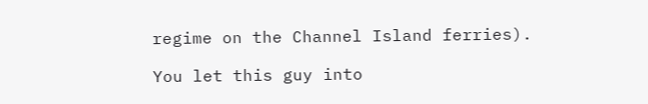regime on the Channel Island ferries).

You let this guy into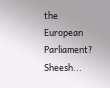the European Parliament? Sheesh...